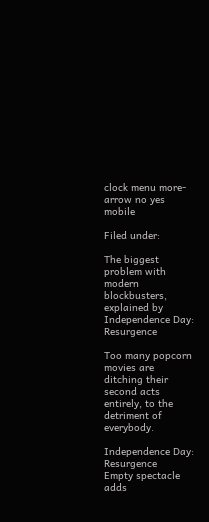clock menu more-arrow no yes mobile

Filed under:

The biggest problem with modern blockbusters, explained by Independence Day: Resurgence

Too many popcorn movies are ditching their second acts entirely, to the detriment of everybody.

Independence Day: Resurgence
Empty spectacle adds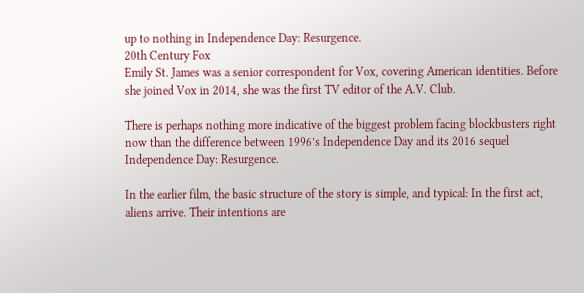up to nothing in Independence Day: Resurgence.
20th Century Fox
Emily St. James was a senior correspondent for Vox, covering American identities. Before she joined Vox in 2014, she was the first TV editor of the A.V. Club.

There is perhaps nothing more indicative of the biggest problem facing blockbusters right now than the difference between 1996’s Independence Day and its 2016 sequel Independence Day: Resurgence.

In the earlier film, the basic structure of the story is simple, and typical: In the first act, aliens arrive. Their intentions are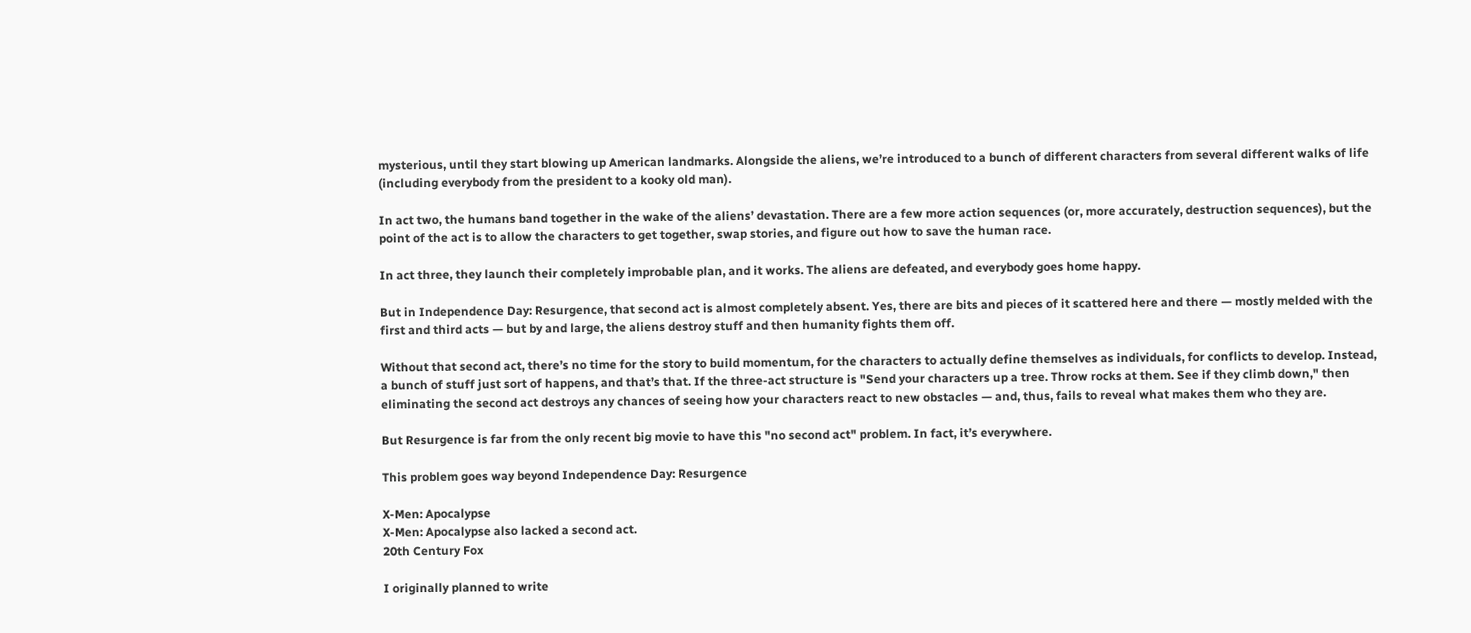mysterious, until they start blowing up American landmarks. Alongside the aliens, we’re introduced to a bunch of different characters from several different walks of life (including everybody from the president to a kooky old man).

In act two, the humans band together in the wake of the aliens’ devastation. There are a few more action sequences (or, more accurately, destruction sequences), but the point of the act is to allow the characters to get together, swap stories, and figure out how to save the human race.

In act three, they launch their completely improbable plan, and it works. The aliens are defeated, and everybody goes home happy.

But in Independence Day: Resurgence, that second act is almost completely absent. Yes, there are bits and pieces of it scattered here and there — mostly melded with the first and third acts — but by and large, the aliens destroy stuff and then humanity fights them off.

Without that second act, there’s no time for the story to build momentum, for the characters to actually define themselves as individuals, for conflicts to develop. Instead, a bunch of stuff just sort of happens, and that’s that. If the three-act structure is "Send your characters up a tree. Throw rocks at them. See if they climb down," then eliminating the second act destroys any chances of seeing how your characters react to new obstacles — and, thus, fails to reveal what makes them who they are.

But Resurgence is far from the only recent big movie to have this "no second act" problem. In fact, it’s everywhere.

This problem goes way beyond Independence Day: Resurgence

X-Men: Apocalypse
X-Men: Apocalypse also lacked a second act.
20th Century Fox

I originally planned to write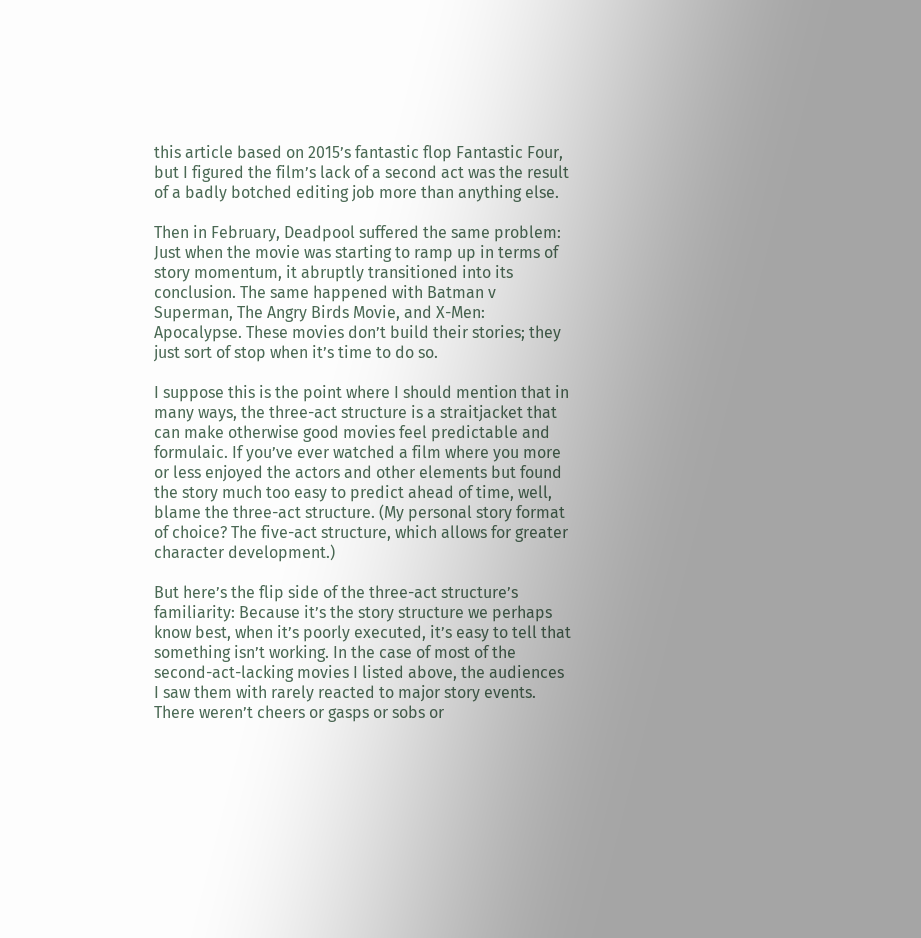this article based on 2015’s fantastic flop Fantastic Four, but I figured the film’s lack of a second act was the result of a badly botched editing job more than anything else.

Then in February, Deadpool suffered the same problem: Just when the movie was starting to ramp up in terms of story momentum, it abruptly transitioned into its conclusion. The same happened with Batman v Superman, The Angry Birds Movie, and X-Men: Apocalypse. These movies don’t build their stories; they just sort of stop when it’s time to do so.

I suppose this is the point where I should mention that in many ways, the three-act structure is a straitjacket that can make otherwise good movies feel predictable and formulaic. If you’ve ever watched a film where you more or less enjoyed the actors and other elements but found the story much too easy to predict ahead of time, well, blame the three-act structure. (My personal story format of choice? The five-act structure, which allows for greater character development.)

But here’s the flip side of the three-act structure’s familiarity: Because it’s the story structure we perhaps know best, when it’s poorly executed, it’s easy to tell that something isn’t working. In the case of most of the second-act-lacking movies I listed above, the audiences I saw them with rarely reacted to major story events. There weren’t cheers or gasps or sobs or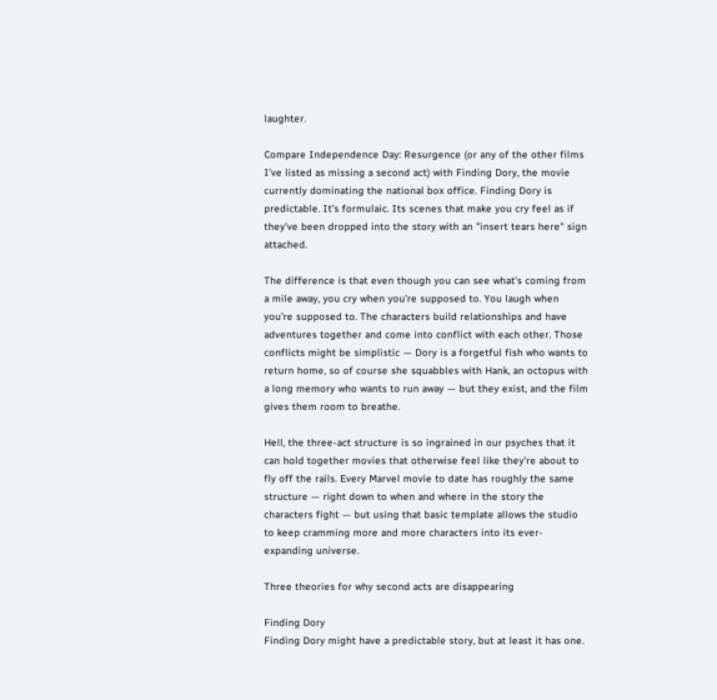laughter.

Compare Independence Day: Resurgence (or any of the other films I’ve listed as missing a second act) with Finding Dory, the movie currently dominating the national box office. Finding Dory is predictable. It’s formulaic. Its scenes that make you cry feel as if they’ve been dropped into the story with an "insert tears here" sign attached.

The difference is that even though you can see what’s coming from a mile away, you cry when you’re supposed to. You laugh when you’re supposed to. The characters build relationships and have adventures together and come into conflict with each other. Those conflicts might be simplistic — Dory is a forgetful fish who wants to return home, so of course she squabbles with Hank, an octopus with a long memory who wants to run away — but they exist, and the film gives them room to breathe.

Hell, the three-act structure is so ingrained in our psyches that it can hold together movies that otherwise feel like they’re about to fly off the rails. Every Marvel movie to date has roughly the same structure — right down to when and where in the story the characters fight — but using that basic template allows the studio to keep cramming more and more characters into its ever-expanding universe.

Three theories for why second acts are disappearing

Finding Dory
Finding Dory might have a predictable story, but at least it has one.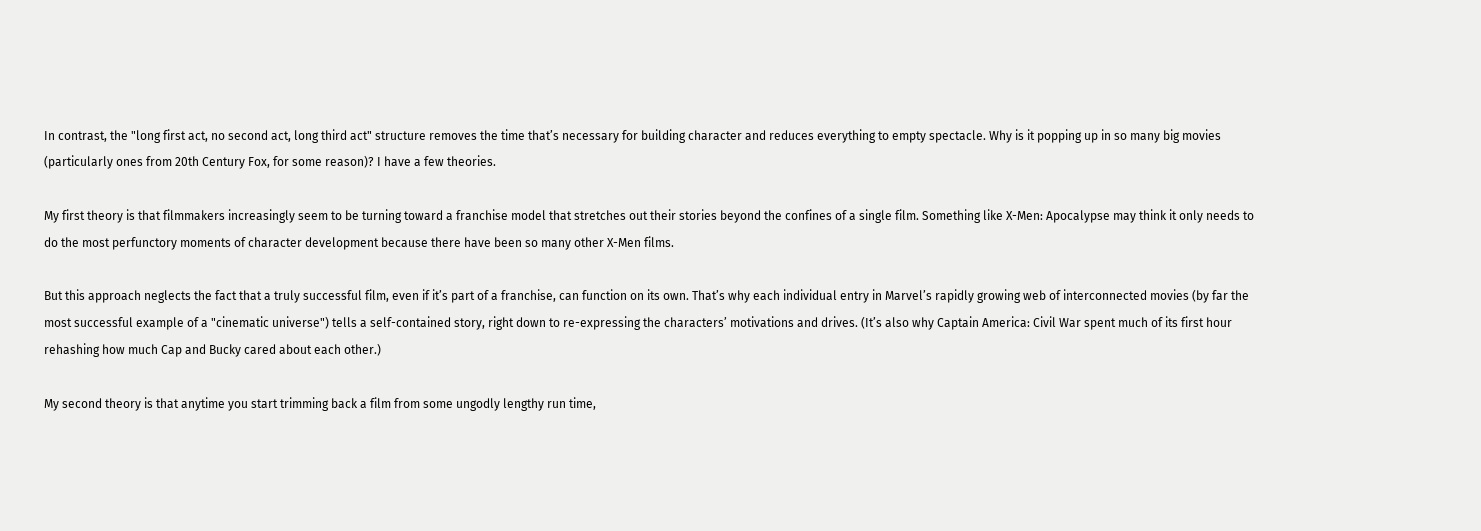In contrast, the "long first act, no second act, long third act" structure removes the time that’s necessary for building character and reduces everything to empty spectacle. Why is it popping up in so many big movies (particularly ones from 20th Century Fox, for some reason)? I have a few theories.

My first theory is that filmmakers increasingly seem to be turning toward a franchise model that stretches out their stories beyond the confines of a single film. Something like X-Men: Apocalypse may think it only needs to do the most perfunctory moments of character development because there have been so many other X-Men films.

But this approach neglects the fact that a truly successful film, even if it’s part of a franchise, can function on its own. That’s why each individual entry in Marvel’s rapidly growing web of interconnected movies (by far the most successful example of a "cinematic universe") tells a self-contained story, right down to re-expressing the characters’ motivations and drives. (It’s also why Captain America: Civil War spent much of its first hour rehashing how much Cap and Bucky cared about each other.)

My second theory is that anytime you start trimming back a film from some ungodly lengthy run time,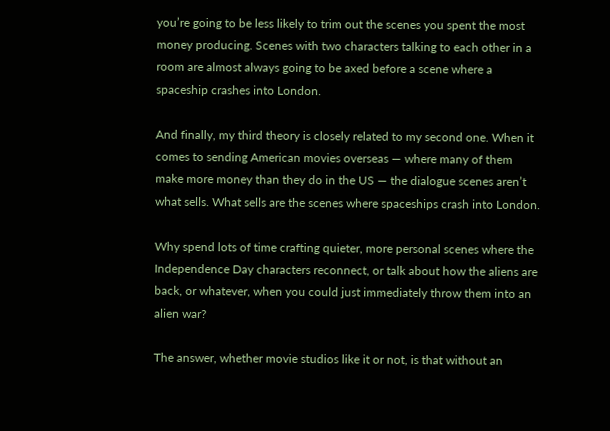you’re going to be less likely to trim out the scenes you spent the most money producing. Scenes with two characters talking to each other in a room are almost always going to be axed before a scene where a spaceship crashes into London.

And finally, my third theory is closely related to my second one. When it comes to sending American movies overseas — where many of them make more money than they do in the US — the dialogue scenes aren’t what sells. What sells are the scenes where spaceships crash into London.

Why spend lots of time crafting quieter, more personal scenes where the Independence Day characters reconnect, or talk about how the aliens are back, or whatever, when you could just immediately throw them into an alien war?

The answer, whether movie studios like it or not, is that without an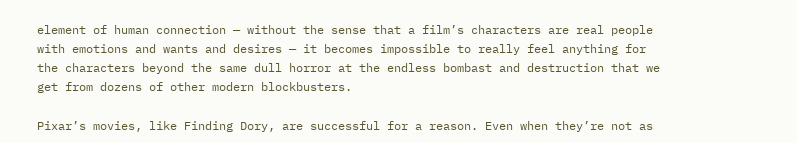element of human connection — without the sense that a film’s characters are real people with emotions and wants and desires — it becomes impossible to really feel anything for the characters beyond the same dull horror at the endless bombast and destruction that we get from dozens of other modern blockbusters.

Pixar’s movies, like Finding Dory, are successful for a reason. Even when they’re not as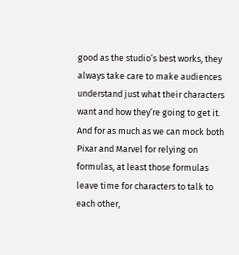good as the studio’s best works, they always take care to make audiences understand just what their characters want and how they’re going to get it. And for as much as we can mock both Pixar and Marvel for relying on formulas, at least those formulas leave time for characters to talk to each other,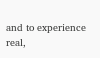and to experience real,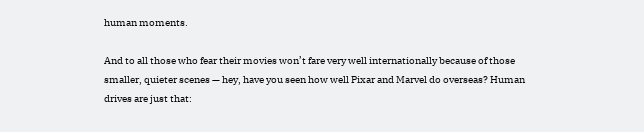human moments.

And to all those who fear their movies won’t fare very well internationally because of those smaller, quieter scenes — hey, have you seen how well Pixar and Marvel do overseas? Human drives are just that: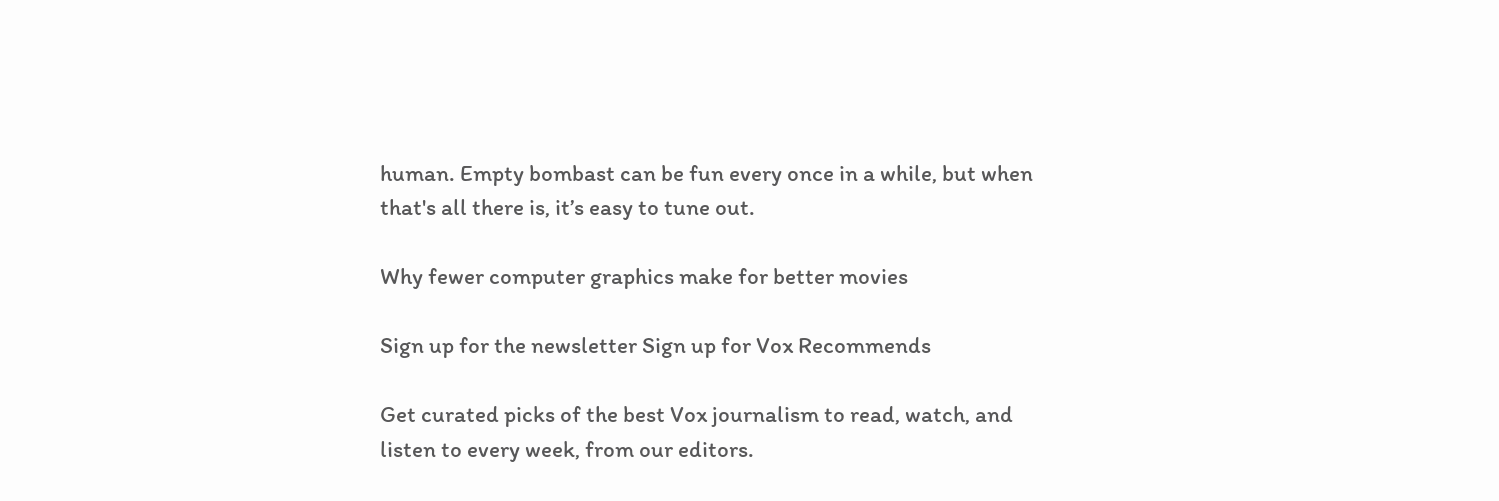human. Empty bombast can be fun every once in a while, but when that's all there is, it’s easy to tune out.

Why fewer computer graphics make for better movies

Sign up for the newsletter Sign up for Vox Recommends

Get curated picks of the best Vox journalism to read, watch, and listen to every week, from our editors.